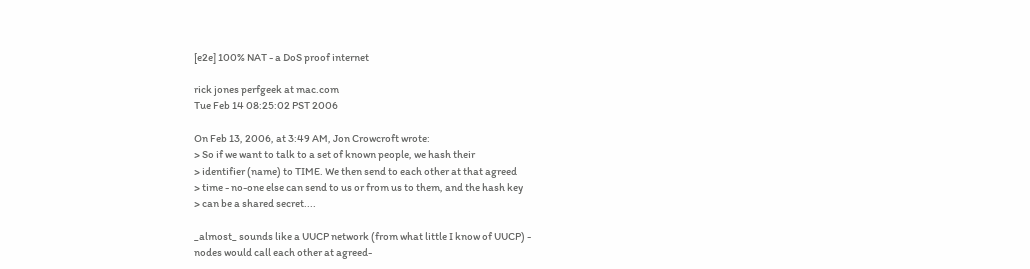[e2e] 100% NAT - a DoS proof internet

rick jones perfgeek at mac.com
Tue Feb 14 08:25:02 PST 2006

On Feb 13, 2006, at 3:49 AM, Jon Crowcroft wrote:
> So if we want to talk to a set of known people, we hash their
> identifier (name) to TIME. We then send to each other at that agreed
> time - no-one else can send to us or from us to them, and the hash key
> can be a shared secret....

_almost_ sounds like a UUCP network (from what little I know of UUCP) -
nodes would call each other at agreed-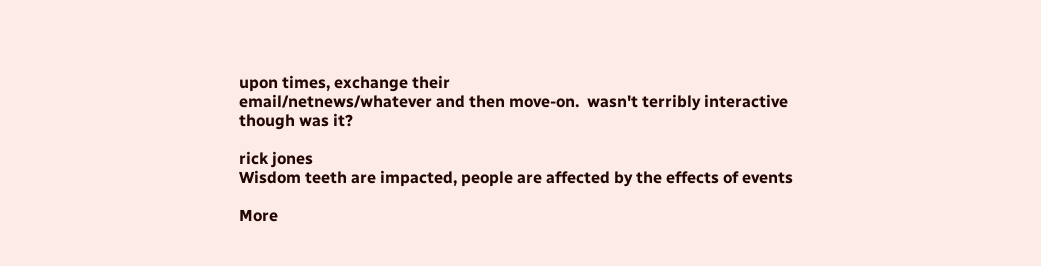upon times, exchange their
email/netnews/whatever and then move-on.  wasn't terribly interactive
though was it?

rick jones
Wisdom teeth are impacted, people are affected by the effects of events

More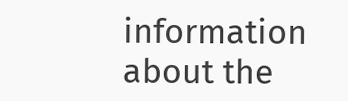information about the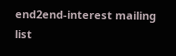end2end-interest mailing list